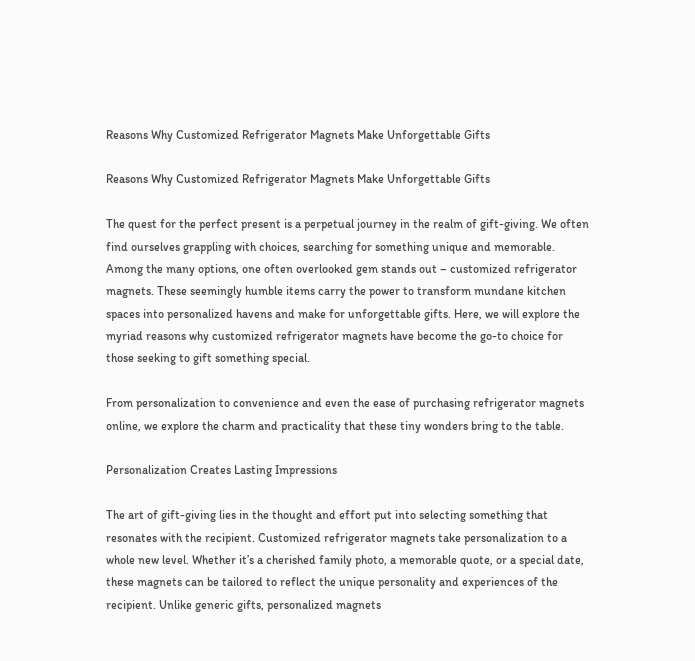Reasons Why Customized Refrigerator Magnets Make Unforgettable Gifts

Reasons Why Customized Refrigerator Magnets Make Unforgettable Gifts

The quest for the perfect present is a perpetual journey in the realm of gift-giving. We often find ourselves grappling with choices, searching for something unique and memorable. Among the many options, one often overlooked gem stands out – customized refrigerator magnets. These seemingly humble items carry the power to transform mundane kitchen spaces into personalized havens and make for unforgettable gifts. Here, we will explore the myriad reasons why customized refrigerator magnets have become the go-to choice for those seeking to gift something special.

From personalization to convenience and even the ease of purchasing refrigerator magnets online, we explore the charm and practicality that these tiny wonders bring to the table.

Personalization Creates Lasting Impressions

The art of gift-giving lies in the thought and effort put into selecting something that resonates with the recipient. Customized refrigerator magnets take personalization to a whole new level. Whether it’s a cherished family photo, a memorable quote, or a special date, these magnets can be tailored to reflect the unique personality and experiences of the recipient. Unlike generic gifts, personalized magnets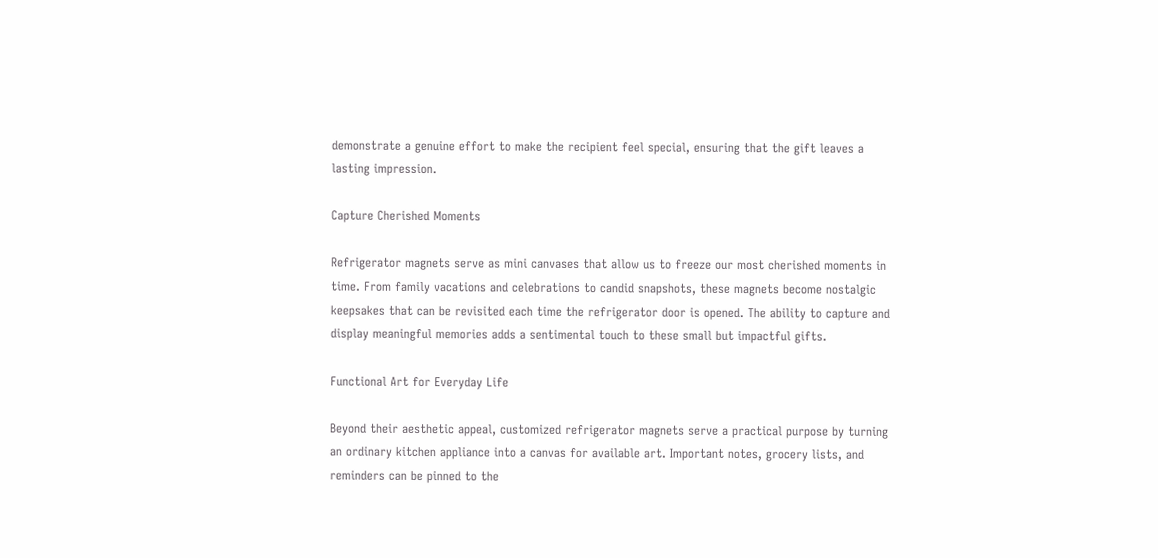demonstrate a genuine effort to make the recipient feel special, ensuring that the gift leaves a lasting impression.

Capture Cherished Moments

Refrigerator magnets serve as mini canvases that allow us to freeze our most cherished moments in time. From family vacations and celebrations to candid snapshots, these magnets become nostalgic keepsakes that can be revisited each time the refrigerator door is opened. The ability to capture and display meaningful memories adds a sentimental touch to these small but impactful gifts.

Functional Art for Everyday Life

Beyond their aesthetic appeal, customized refrigerator magnets serve a practical purpose by turning an ordinary kitchen appliance into a canvas for available art. Important notes, grocery lists, and reminders can be pinned to the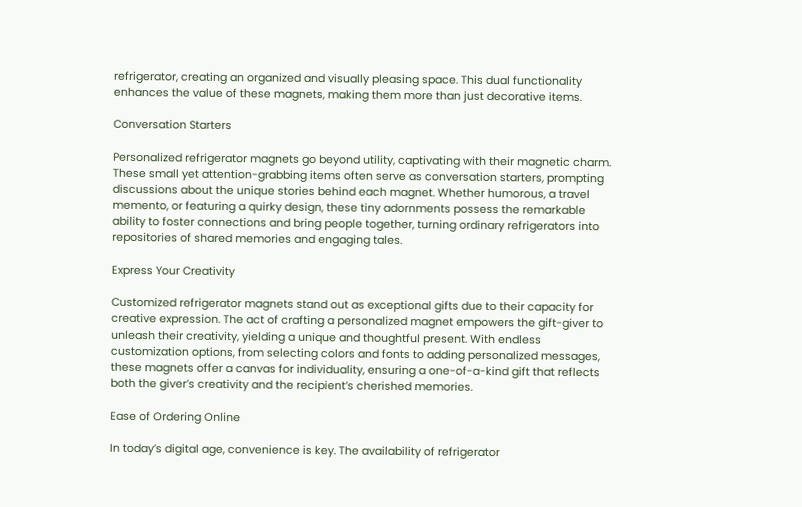refrigerator, creating an organized and visually pleasing space. This dual functionality enhances the value of these magnets, making them more than just decorative items.

Conversation Starters

Personalized refrigerator magnets go beyond utility, captivating with their magnetic charm. These small yet attention-grabbing items often serve as conversation starters, prompting discussions about the unique stories behind each magnet. Whether humorous, a travel memento, or featuring a quirky design, these tiny adornments possess the remarkable ability to foster connections and bring people together, turning ordinary refrigerators into repositories of shared memories and engaging tales.

Express Your Creativity

Customized refrigerator magnets stand out as exceptional gifts due to their capacity for creative expression. The act of crafting a personalized magnet empowers the gift-giver to unleash their creativity, yielding a unique and thoughtful present. With endless customization options, from selecting colors and fonts to adding personalized messages, these magnets offer a canvas for individuality, ensuring a one-of-a-kind gift that reflects both the giver’s creativity and the recipient’s cherished memories.

Ease of Ordering Online

In today’s digital age, convenience is key. The availability of refrigerator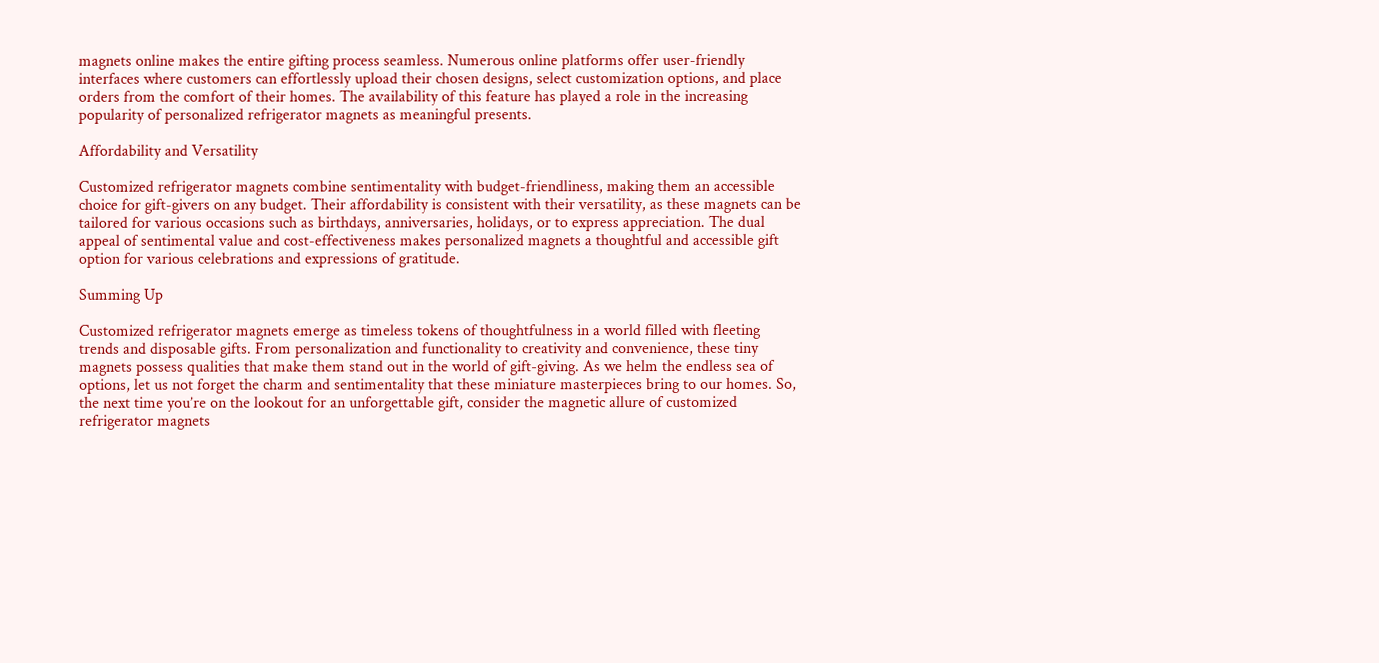magnets online makes the entire gifting process seamless. Numerous online platforms offer user-friendly interfaces where customers can effortlessly upload their chosen designs, select customization options, and place orders from the comfort of their homes. The availability of this feature has played a role in the increasing popularity of personalized refrigerator magnets as meaningful presents.

Affordability and Versatility

Customized refrigerator magnets combine sentimentality with budget-friendliness, making them an accessible choice for gift-givers on any budget. Their affordability is consistent with their versatility, as these magnets can be tailored for various occasions such as birthdays, anniversaries, holidays, or to express appreciation. The dual appeal of sentimental value and cost-effectiveness makes personalized magnets a thoughtful and accessible gift option for various celebrations and expressions of gratitude.

Summing Up

Customized refrigerator magnets emerge as timeless tokens of thoughtfulness in a world filled with fleeting trends and disposable gifts. From personalization and functionality to creativity and convenience, these tiny magnets possess qualities that make them stand out in the world of gift-giving. As we helm the endless sea of options, let us not forget the charm and sentimentality that these miniature masterpieces bring to our homes. So, the next time you’re on the lookout for an unforgettable gift, consider the magnetic allure of customized refrigerator magnets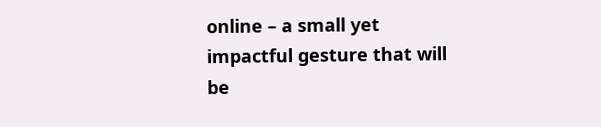online – a small yet impactful gesture that will be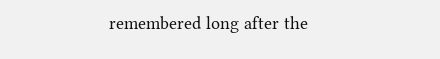remembered long after the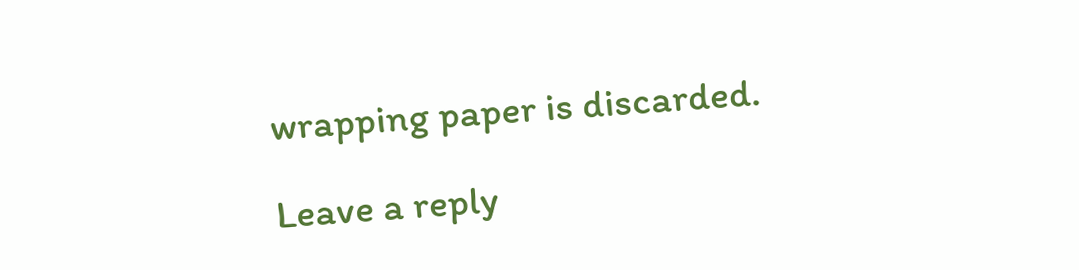wrapping paper is discarded.

Leave a reply